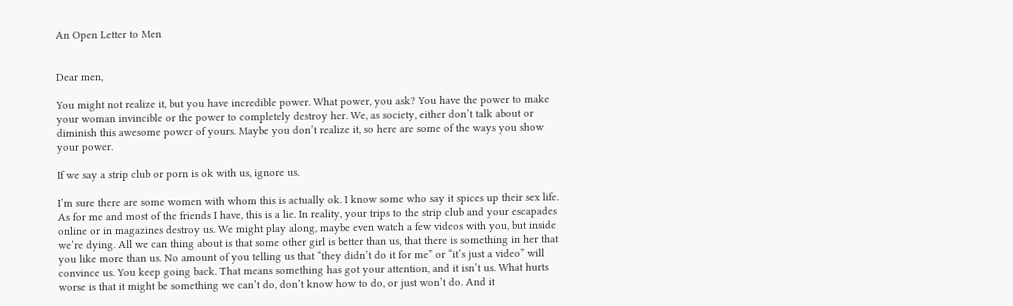An Open Letter to Men


Dear men,

You might not realize it, but you have incredible power. What power, you ask? You have the power to make your woman invincible or the power to completely destroy her. We, as society, either don’t talk about or diminish this awesome power of yours. Maybe you don’t realize it, so here are some of the ways you show your power.

If we say a strip club or porn is ok with us, ignore us.

I’m sure there are some women with whom this is actually ok. I know some who say it spices up their sex life. As for me and most of the friends I have, this is a lie. In reality, your trips to the strip club and your escapades online or in magazines destroy us. We might play along, maybe even watch a few videos with you, but inside we’re dying. All we can thing about is that some other girl is better than us, that there is something in her that you like more than us. No amount of you telling us that “they didn’t do it for me” or “it’s just a video” will convince us. You keep going back. That means something has got your attention, and it isn’t us. What hurts worse is that it might be something we can’t do, don’t know how to do, or just won’t do. And it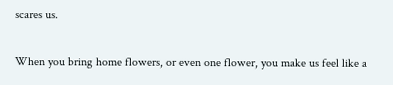scares us.

When you bring home flowers, or even one flower, you make us feel like a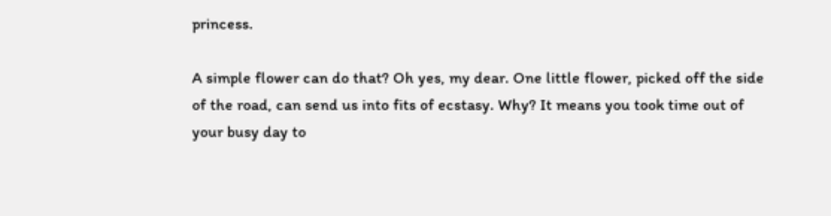princess.

A simple flower can do that? Oh yes, my dear. One little flower, picked off the side of the road, can send us into fits of ecstasy. Why? It means you took time out of your busy day to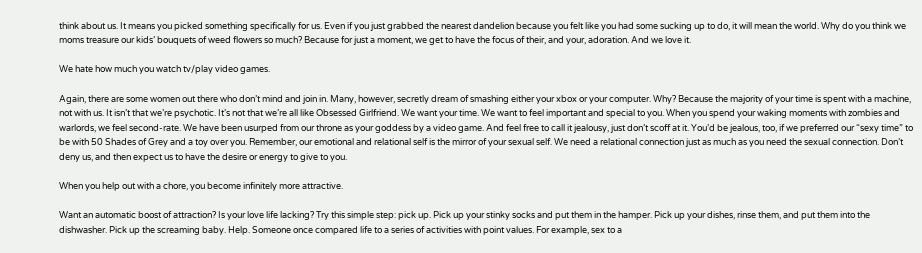think about us. It means you picked something specifically for us. Even if you just grabbed the nearest dandelion because you felt like you had some sucking up to do, it will mean the world. Why do you think we moms treasure our kids’ bouquets of weed flowers so much? Because for just a moment, we get to have the focus of their, and your, adoration. And we love it.

We hate how much you watch tv/play video games.

Again, there are some women out there who don’t mind and join in. Many, however, secretly dream of smashing either your xbox or your computer. Why? Because the majority of your time is spent with a machine, not with us. It isn’t that we’re psychotic. It’s not that we’re all like Obsessed Girlfriend. We want your time. We want to feel important and special to you. When you spend your waking moments with zombies and warlords, we feel second-rate. We have been usurped from our throne as your goddess by a video game. And feel free to call it jealousy, just don’t scoff at it. You’d be jealous, too, if we preferred our “sexy time” to be with 50 Shades of Grey and a toy over you. Remember, our emotional and relational self is the mirror of your sexual self. We need a relational connection just as much as you need the sexual connection. Don’t deny us, and then expect us to have the desire or energy to give to you.

When you help out with a chore, you become infinitely more attractive.

Want an automatic boost of attraction? Is your love life lacking? Try this simple step: pick up. Pick up your stinky socks and put them in the hamper. Pick up your dishes, rinse them, and put them into the dishwasher. Pick up the screaming baby. Help. Someone once compared life to a series of activities with point values. For example, sex to a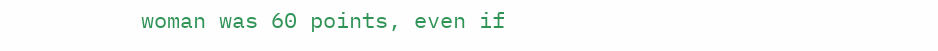woman was 60 points, even if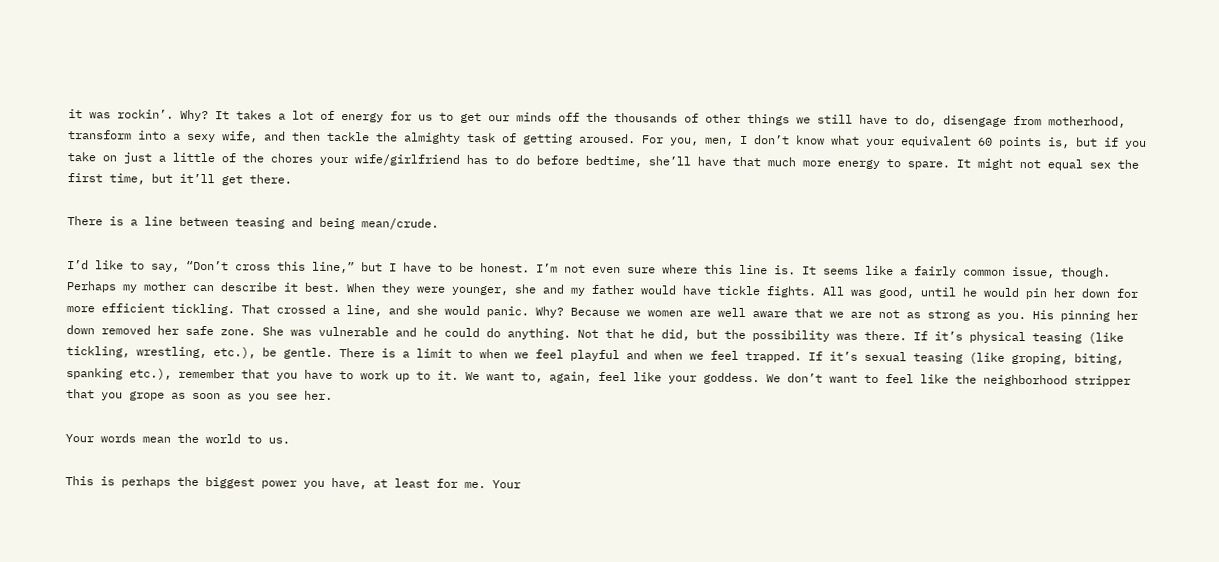it was rockin’. Why? It takes a lot of energy for us to get our minds off the thousands of other things we still have to do, disengage from motherhood, transform into a sexy wife, and then tackle the almighty task of getting aroused. For you, men, I don’t know what your equivalent 60 points is, but if you take on just a little of the chores your wife/girlfriend has to do before bedtime, she’ll have that much more energy to spare. It might not equal sex the first time, but it’ll get there.

There is a line between teasing and being mean/crude.

I’d like to say, “Don’t cross this line,” but I have to be honest. I’m not even sure where this line is. It seems like a fairly common issue, though. Perhaps my mother can describe it best. When they were younger, she and my father would have tickle fights. All was good, until he would pin her down for more efficient tickling. That crossed a line, and she would panic. Why? Because we women are well aware that we are not as strong as you. His pinning her down removed her safe zone. She was vulnerable and he could do anything. Not that he did, but the possibility was there. If it’s physical teasing (like tickling, wrestling, etc.), be gentle. There is a limit to when we feel playful and when we feel trapped. If it’s sexual teasing (like groping, biting, spanking etc.), remember that you have to work up to it. We want to, again, feel like your goddess. We don’t want to feel like the neighborhood stripper that you grope as soon as you see her.

Your words mean the world to us.

This is perhaps the biggest power you have, at least for me. Your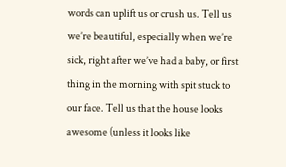words can uplift us or crush us. Tell us we’re beautiful, especially when we’re sick, right after we’ve had a baby, or first thing in the morning with spit stuck to our face. Tell us that the house looks awesome (unless it looks like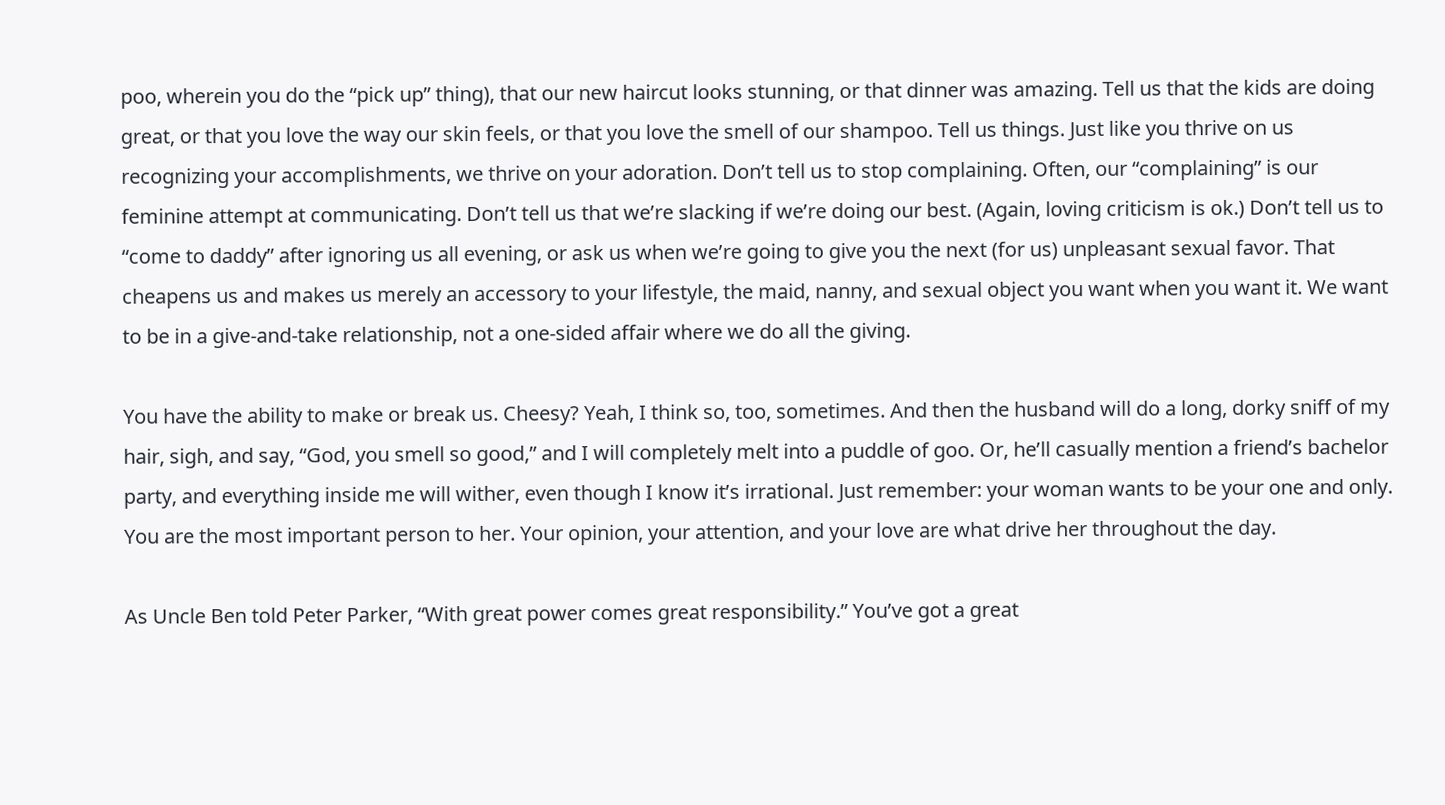poo, wherein you do the “pick up” thing), that our new haircut looks stunning, or that dinner was amazing. Tell us that the kids are doing great, or that you love the way our skin feels, or that you love the smell of our shampoo. Tell us things. Just like you thrive on us recognizing your accomplishments, we thrive on your adoration. Don’t tell us to stop complaining. Often, our “complaining” is our feminine attempt at communicating. Don’t tell us that we’re slacking if we’re doing our best. (Again, loving criticism is ok.) Don’t tell us to “come to daddy” after ignoring us all evening, or ask us when we’re going to give you the next (for us) unpleasant sexual favor. That cheapens us and makes us merely an accessory to your lifestyle, the maid, nanny, and sexual object you want when you want it. We want to be in a give-and-take relationship, not a one-sided affair where we do all the giving.

You have the ability to make or break us. Cheesy? Yeah, I think so, too, sometimes. And then the husband will do a long, dorky sniff of my hair, sigh, and say, “God, you smell so good,” and I will completely melt into a puddle of goo. Or, he’ll casually mention a friend’s bachelor party, and everything inside me will wither, even though I know it’s irrational. Just remember: your woman wants to be your one and only. You are the most important person to her. Your opinion, your attention, and your love are what drive her throughout the day.

As Uncle Ben told Peter Parker, “With great power comes great responsibility.” You’ve got a great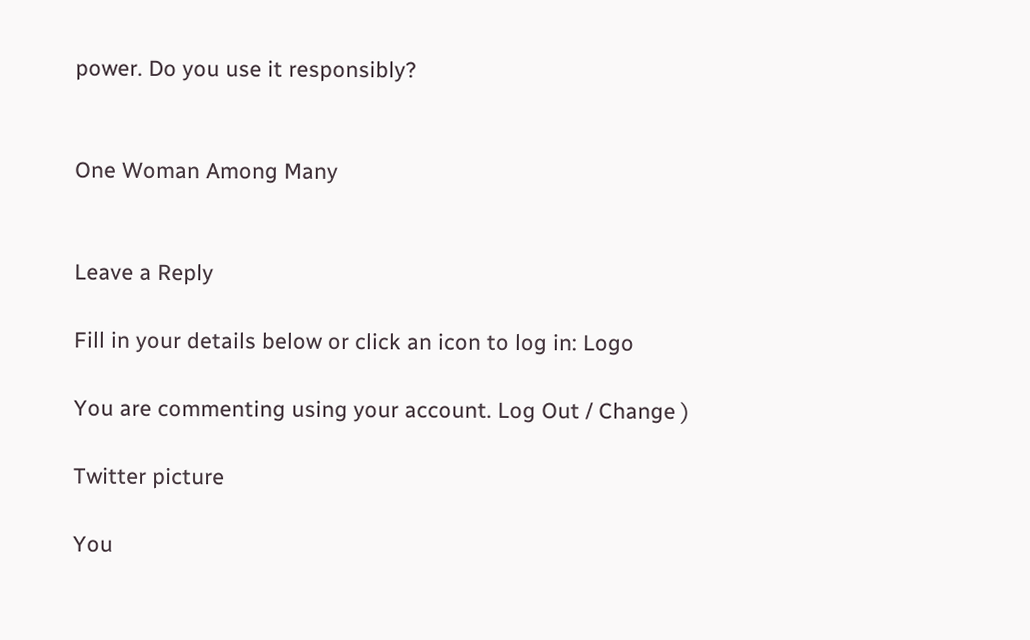power. Do you use it responsibly?


One Woman Among Many


Leave a Reply

Fill in your details below or click an icon to log in: Logo

You are commenting using your account. Log Out / Change )

Twitter picture

You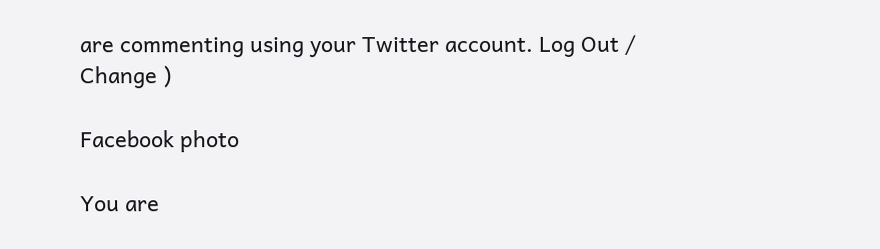are commenting using your Twitter account. Log Out / Change )

Facebook photo

You are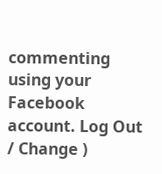commenting using your Facebook account. Log Out / Change )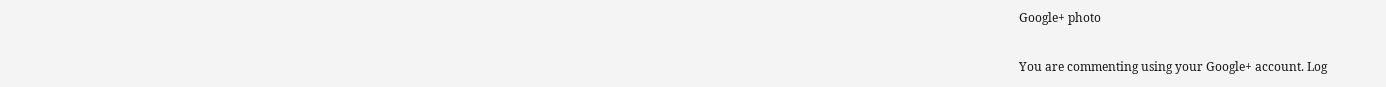Google+ photo

You are commenting using your Google+ account. Log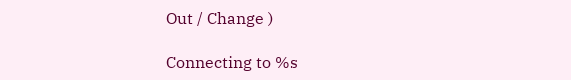Out / Change )

Connecting to %s